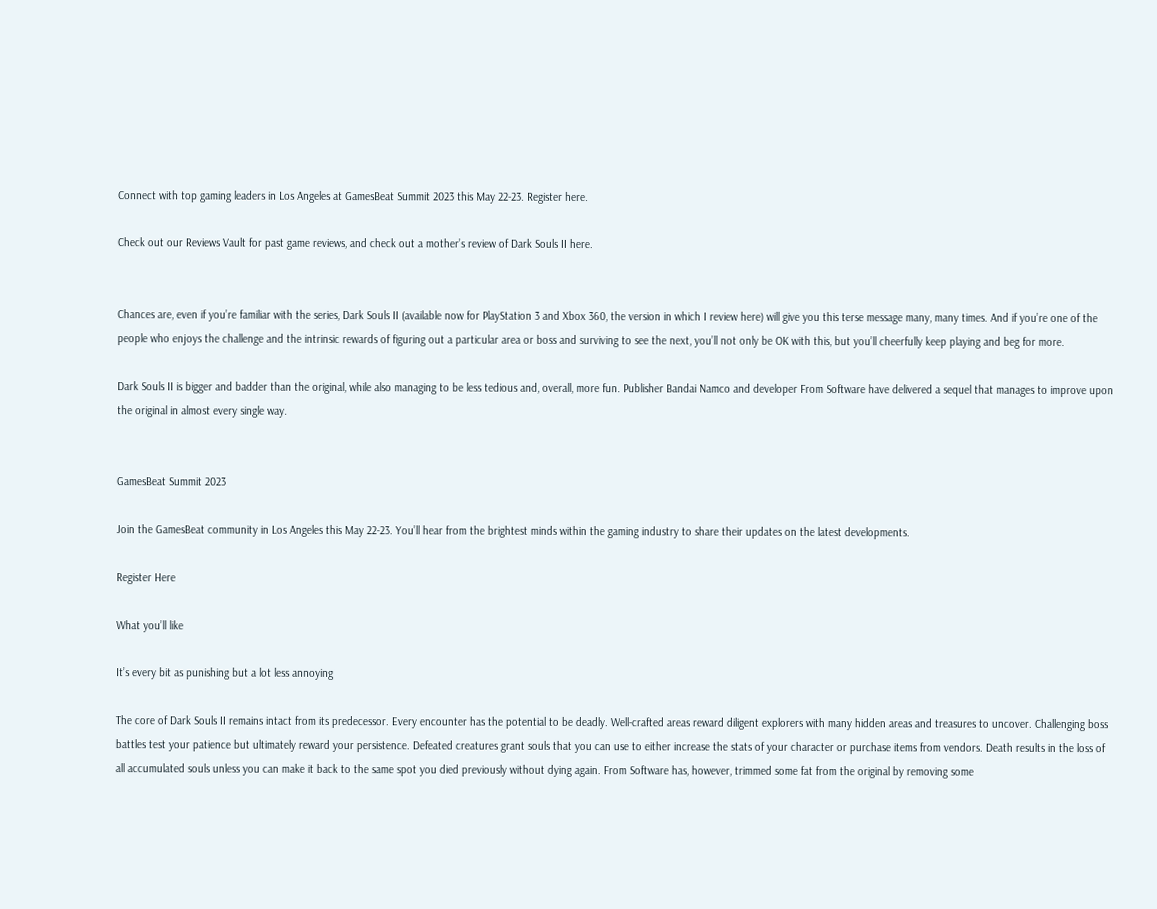Connect with top gaming leaders in Los Angeles at GamesBeat Summit 2023 this May 22-23. Register here.

Check out our Reviews Vault for past game reviews, and check out a mother’s review of Dark Souls II here.


Chances are, even if you’re familiar with the series, Dark Souls II (available now for PlayStation 3 and Xbox 360, the version in which I review here) will give you this terse message many, many times. And if you’re one of the people who enjoys the challenge and the intrinsic rewards of figuring out a particular area or boss and surviving to see the next, you’ll not only be OK with this, but you’ll cheerfully keep playing and beg for more.

Dark Souls II is bigger and badder than the original, while also managing to be less tedious and, overall, more fun. Publisher Bandai Namco and developer From Software have delivered a sequel that manages to improve upon the original in almost every single way.


GamesBeat Summit 2023

Join the GamesBeat community in Los Angeles this May 22-23. You’ll hear from the brightest minds within the gaming industry to share their updates on the latest developments.

Register Here

What you’ll like

It’s every bit as punishing but a lot less annoying

The core of Dark Souls II remains intact from its predecessor. Every encounter has the potential to be deadly. Well-crafted areas reward diligent explorers with many hidden areas and treasures to uncover. Challenging boss battles test your patience but ultimately reward your persistence. Defeated creatures grant souls that you can use to either increase the stats of your character or purchase items from vendors. Death results in the loss of all accumulated souls unless you can make it back to the same spot you died previously without dying again. From Software has, however, trimmed some fat from the original by removing some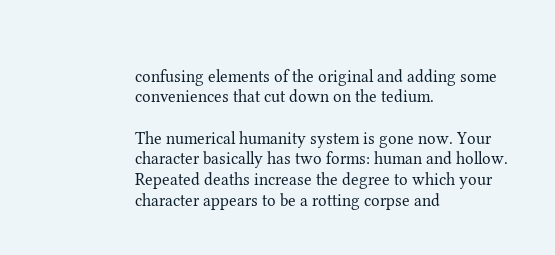confusing elements of the original and adding some conveniences that cut down on the tedium.

The numerical humanity system is gone now. Your character basically has two forms: human and hollow. Repeated deaths increase the degree to which your character appears to be a rotting corpse and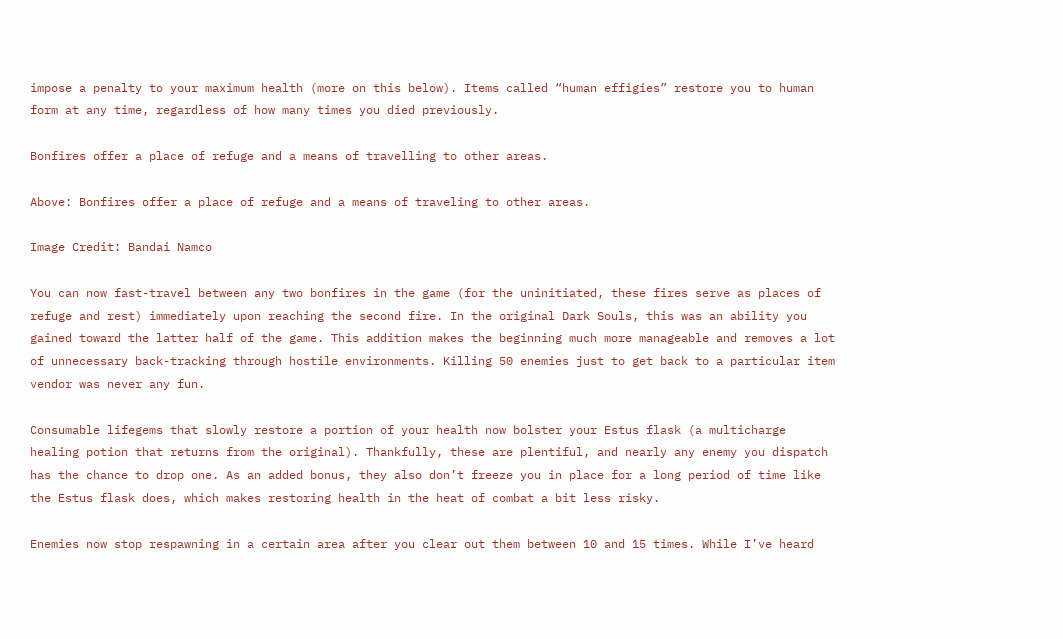impose a penalty to your maximum health (more on this below). Items called “human effigies” restore you to human form at any time, regardless of how many times you died previously.

Bonfires offer a place of refuge and a means of travelling to other areas.

Above: Bonfires offer a place of refuge and a means of traveling to other areas.

Image Credit: Bandai Namco

You can now fast-travel between any two bonfires in the game (for the uninitiated, these fires serve as places of refuge and rest) immediately upon reaching the second fire. In the original Dark Souls, this was an ability you gained toward the latter half of the game. This addition makes the beginning much more manageable and removes a lot of unnecessary back-tracking through hostile environments. Killing 50 enemies just to get back to a particular item vendor was never any fun.

Consumable lifegems that slowly restore a portion of your health now bolster your Estus flask (a multicharge healing potion that returns from the original). Thankfully, these are plentiful, and nearly any enemy you dispatch has the chance to drop one. As an added bonus, they also don’t freeze you in place for a long period of time like the Estus flask does, which makes restoring health in the heat of combat a bit less risky.

Enemies now stop respawning in a certain area after you clear out them between 10 and 15 times. While I’ve heard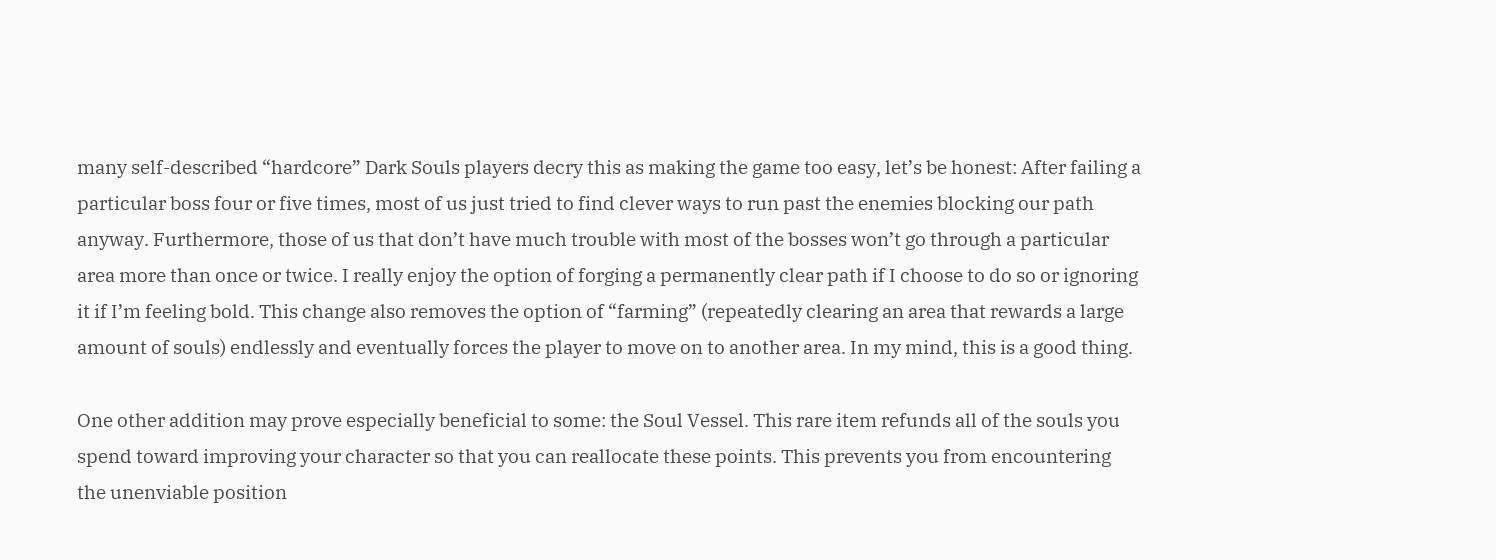many self-described “hardcore” Dark Souls players decry this as making the game too easy, let’s be honest: After failing a particular boss four or five times, most of us just tried to find clever ways to run past the enemies blocking our path anyway. Furthermore, those of us that don’t have much trouble with most of the bosses won’t go through a particular area more than once or twice. I really enjoy the option of forging a permanently clear path if I choose to do so or ignoring it if I’m feeling bold. This change also removes the option of “farming” (repeatedly clearing an area that rewards a large amount of souls) endlessly and eventually forces the player to move on to another area. In my mind, this is a good thing.

One other addition may prove especially beneficial to some: the Soul Vessel. This rare item refunds all of the souls you spend toward improving your character so that you can reallocate these points. This prevents you from encountering the unenviable position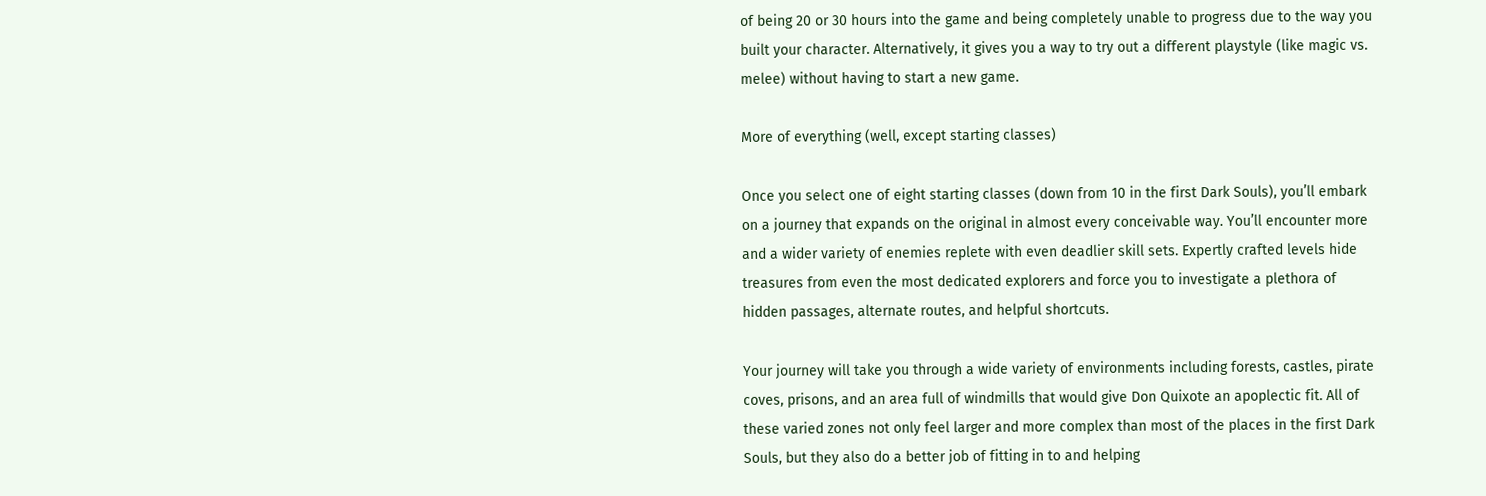of being 20 or 30 hours into the game and being completely unable to progress due to the way you built your character. Alternatively, it gives you a way to try out a different playstyle (like magic vs. melee) without having to start a new game.

More of everything (well, except starting classes)

Once you select one of eight starting classes (down from 10 in the first Dark Souls), you’ll embark on a journey that expands on the original in almost every conceivable way. You’ll encounter more and a wider variety of enemies replete with even deadlier skill sets. Expertly crafted levels hide treasures from even the most dedicated explorers and force you to investigate a plethora of hidden passages, alternate routes, and helpful shortcuts.

Your journey will take you through a wide variety of environments including forests, castles, pirate coves, prisons, and an area full of windmills that would give Don Quixote an apoplectic fit. All of these varied zones not only feel larger and more complex than most of the places in the first Dark Souls, but they also do a better job of fitting in to and helping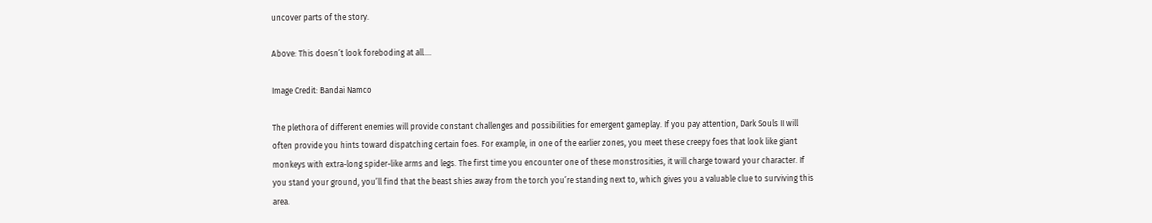uncover parts of the story.

Above: This doesn’t look foreboding at all….

Image Credit: Bandai Namco

The plethora of different enemies will provide constant challenges and possibilities for emergent gameplay. If you pay attention, Dark Souls II will often provide you hints toward dispatching certain foes. For example, in one of the earlier zones, you meet these creepy foes that look like giant monkeys with extra-long spider-like arms and legs. The first time you encounter one of these monstrosities, it will charge toward your character. If you stand your ground, you’ll find that the beast shies away from the torch you’re standing next to, which gives you a valuable clue to surviving this area.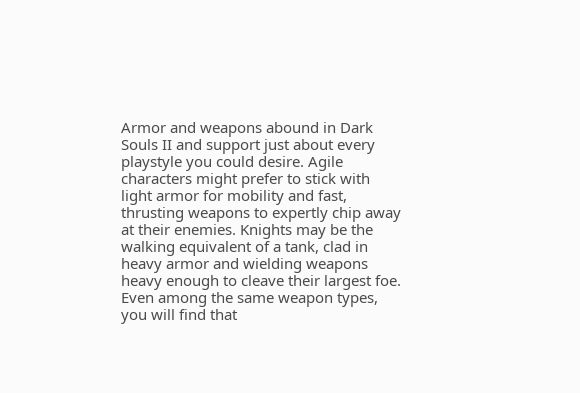Armor and weapons abound in Dark Souls II and support just about every playstyle you could desire. Agile characters might prefer to stick with light armor for mobility and fast, thrusting weapons to expertly chip away at their enemies. Knights may be the walking equivalent of a tank, clad in heavy armor and wielding weapons heavy enough to cleave their largest foe. Even among the same weapon types, you will find that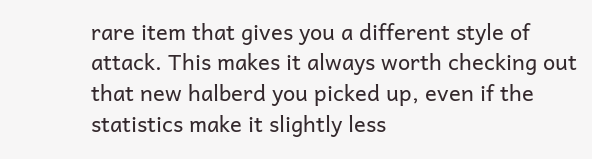rare item that gives you a different style of attack. This makes it always worth checking out that new halberd you picked up, even if the statistics make it slightly less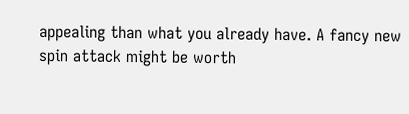appealing than what you already have. A fancy new spin attack might be worth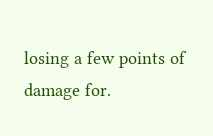losing a few points of damage for.